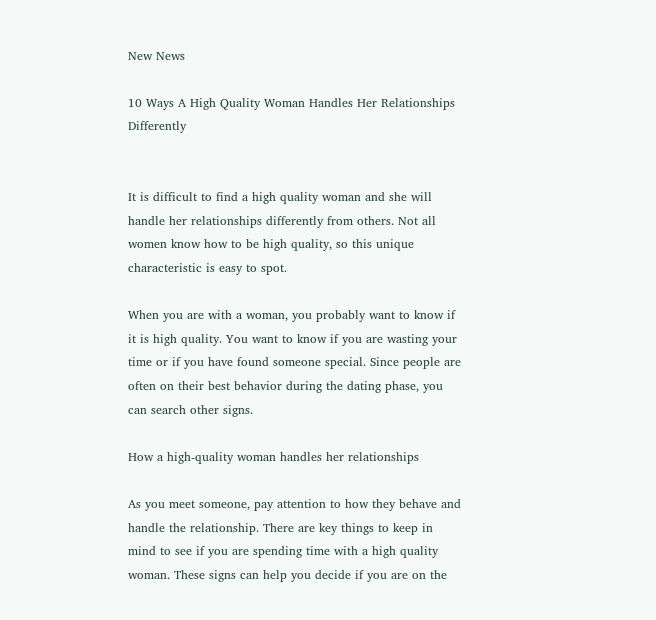New News

10 Ways A High Quality Woman Handles Her Relationships Differently


It is difficult to find a high quality woman and she will handle her relationships differently from others. Not all women know how to be high quality, so this unique characteristic is easy to spot.

When you are with a woman, you probably want to know if it is high quality. You want to know if you are wasting your time or if you have found someone special. Since people are often on their best behavior during the dating phase, you can search other signs.

How a high-quality woman handles her relationships

As you meet someone, pay attention to how they behave and handle the relationship. There are key things to keep in mind to see if you are spending time with a high quality woman. These signs can help you decide if you are on the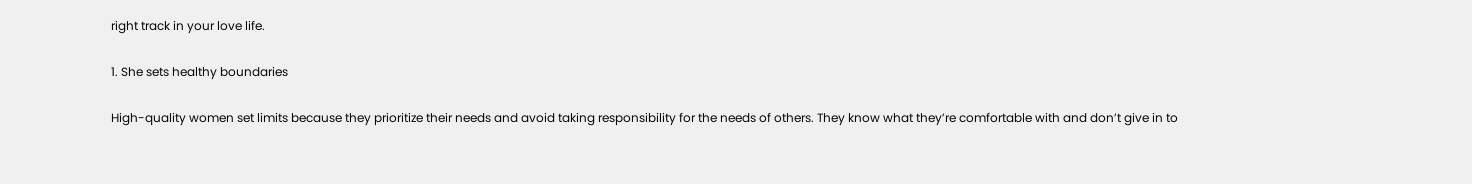right track in your love life.

1. She sets healthy boundaries

High-quality women set limits because they prioritize their needs and avoid taking responsibility for the needs of others. They know what they’re comfortable with and don’t give in to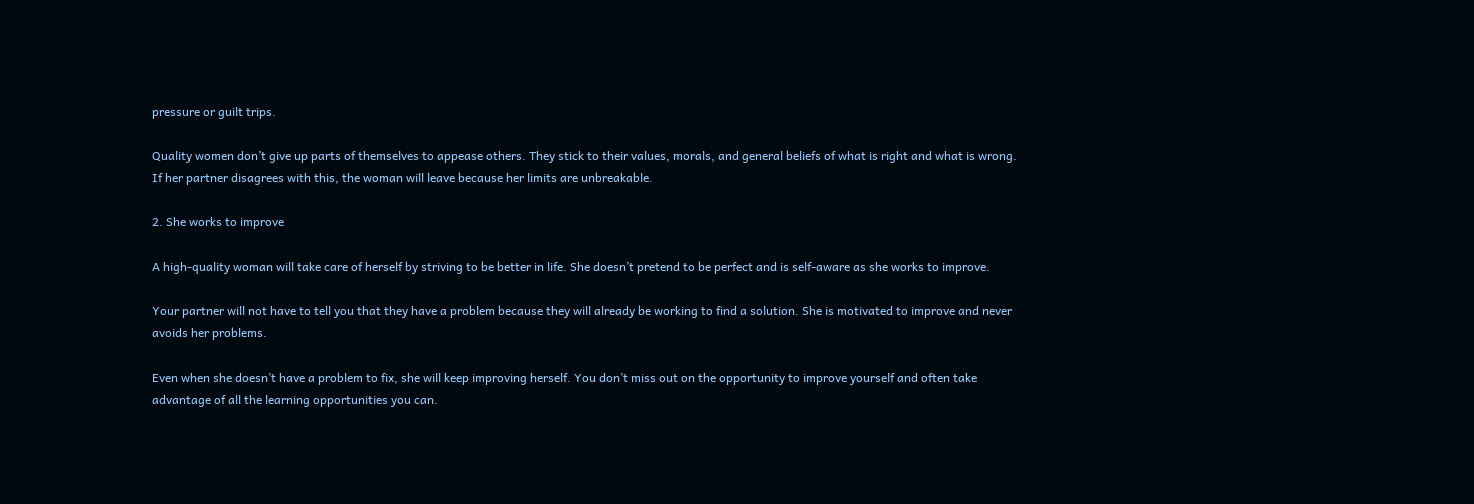pressure or guilt trips.

Quality women don’t give up parts of themselves to appease others. They stick to their values, morals, and general beliefs of what is right and what is wrong. If her partner disagrees with this, the woman will leave because her limits are unbreakable.

2. She works to improve

A high-quality woman will take care of herself by striving to be better in life. She doesn’t pretend to be perfect and is self-aware as she works to improve.

Your partner will not have to tell you that they have a problem because they will already be working to find a solution. She is motivated to improve and never avoids her problems.

Even when she doesn’t have a problem to fix, she will keep improving herself. You don’t miss out on the opportunity to improve yourself and often take advantage of all the learning opportunities you can.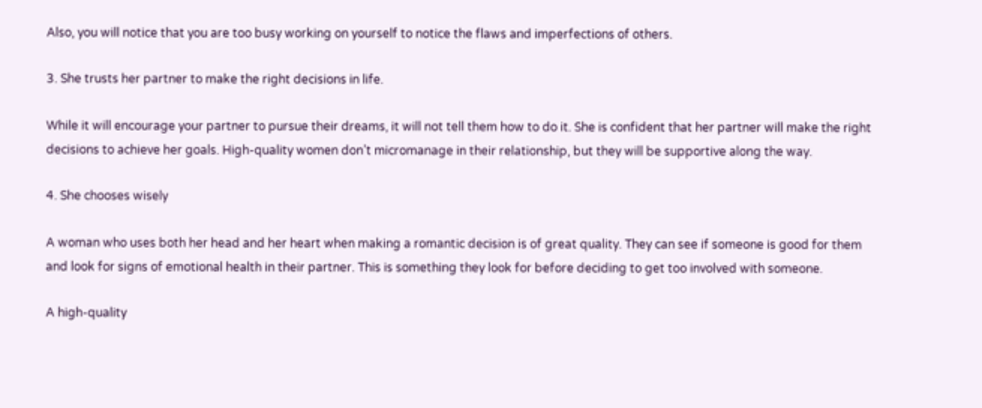Also, you will notice that you are too busy working on yourself to notice the flaws and imperfections of others.

3. She trusts her partner to make the right decisions in life.

While it will encourage your partner to pursue their dreams, it will not tell them how to do it. She is confident that her partner will make the right decisions to achieve her goals. High-quality women don’t micromanage in their relationship, but they will be supportive along the way.

4. She chooses wisely

A woman who uses both her head and her heart when making a romantic decision is of great quality. They can see if someone is good for them and look for signs of emotional health in their partner. This is something they look for before deciding to get too involved with someone.

A high-quality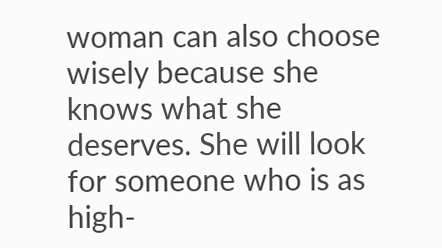woman can also choose wisely because she knows what she deserves. She will look for someone who is as high-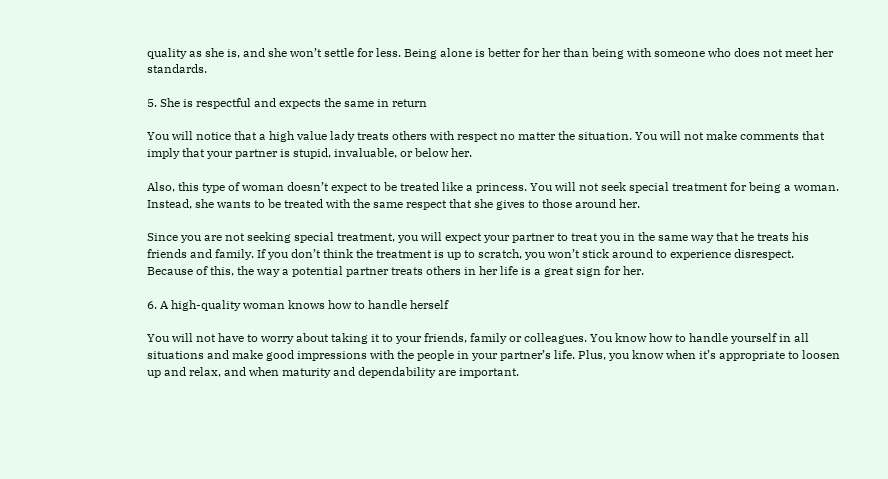quality as she is, and she won’t settle for less. Being alone is better for her than being with someone who does not meet her standards.

5. She is respectful and expects the same in return

You will notice that a high value lady treats others with respect no matter the situation. You will not make comments that imply that your partner is stupid, invaluable, or below her.

Also, this type of woman doesn’t expect to be treated like a princess. You will not seek special treatment for being a woman. Instead, she wants to be treated with the same respect that she gives to those around her.

Since you are not seeking special treatment, you will expect your partner to treat you in the same way that he treats his friends and family. If you don’t think the treatment is up to scratch, you won’t stick around to experience disrespect. Because of this, the way a potential partner treats others in her life is a great sign for her.

6. A high-quality woman knows how to handle herself

You will not have to worry about taking it to your friends, family or colleagues. You know how to handle yourself in all situations and make good impressions with the people in your partner’s life. Plus, you know when it’s appropriate to loosen up and relax, and when maturity and dependability are important.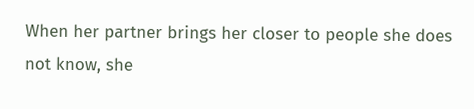When her partner brings her closer to people she does not know, she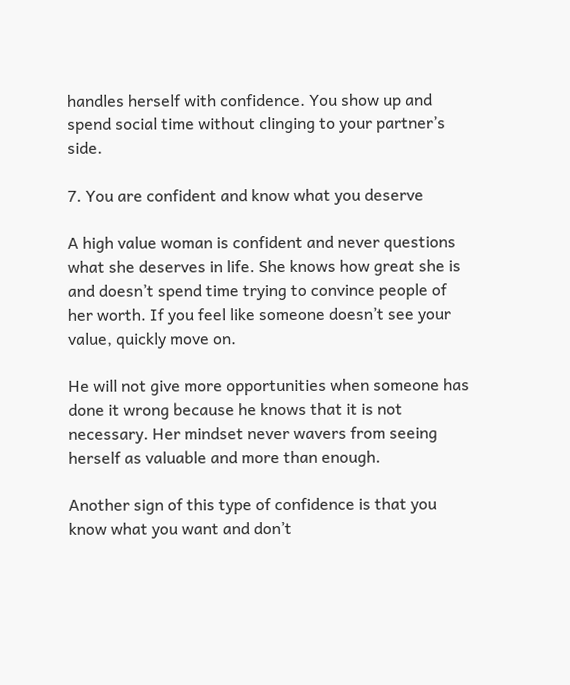handles herself with confidence. You show up and spend social time without clinging to your partner’s side.

7. You are confident and know what you deserve

A high value woman is confident and never questions what she deserves in life. She knows how great she is and doesn’t spend time trying to convince people of her worth. If you feel like someone doesn’t see your value, quickly move on.

He will not give more opportunities when someone has done it wrong because he knows that it is not necessary. Her mindset never wavers from seeing herself as valuable and more than enough.

Another sign of this type of confidence is that you know what you want and don’t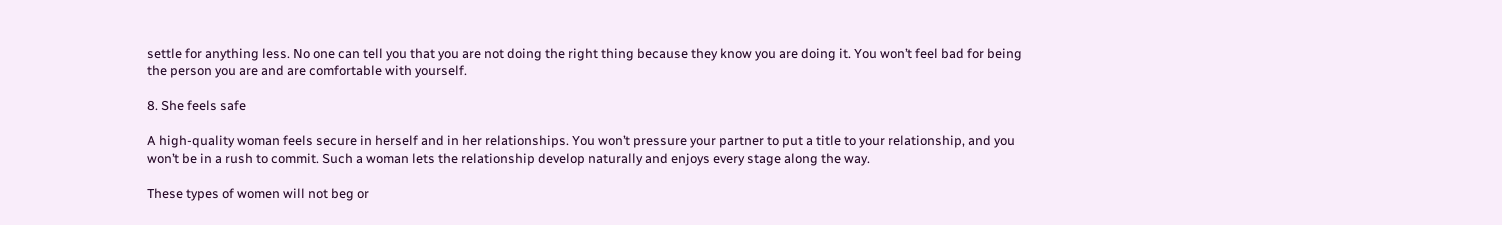settle for anything less. No one can tell you that you are not doing the right thing because they know you are doing it. You won’t feel bad for being the person you are and are comfortable with yourself.

8. She feels safe

A high-quality woman feels secure in herself and in her relationships. You won’t pressure your partner to put a title to your relationship, and you won’t be in a rush to commit. Such a woman lets the relationship develop naturally and enjoys every stage along the way.

These types of women will not beg or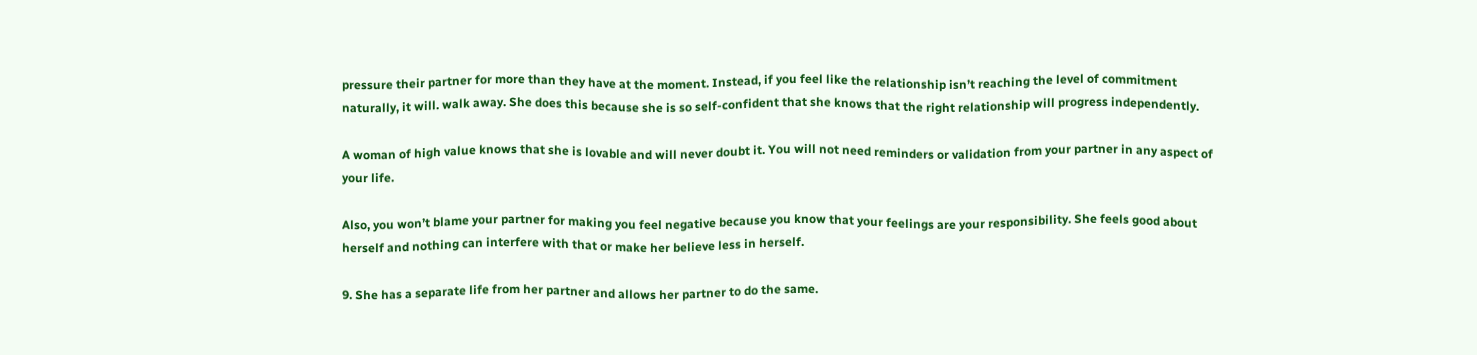pressure their partner for more than they have at the moment. Instead, if you feel like the relationship isn’t reaching the level of commitment naturally, it will. walk away. She does this because she is so self-confident that she knows that the right relationship will progress independently.

A woman of high value knows that she is lovable and will never doubt it. You will not need reminders or validation from your partner in any aspect of your life.

Also, you won’t blame your partner for making you feel negative because you know that your feelings are your responsibility. She feels good about herself and nothing can interfere with that or make her believe less in herself.

9. She has a separate life from her partner and allows her partner to do the same.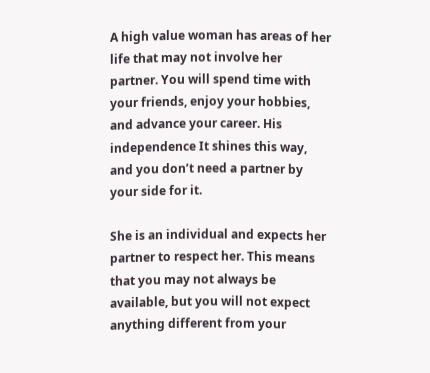A high value woman has areas of her life that may not involve her partner. You will spend time with your friends, enjoy your hobbies, and advance your career. His independence It shines this way, and you don’t need a partner by your side for it.

She is an individual and expects her partner to respect her. This means that you may not always be available, but you will not expect anything different from your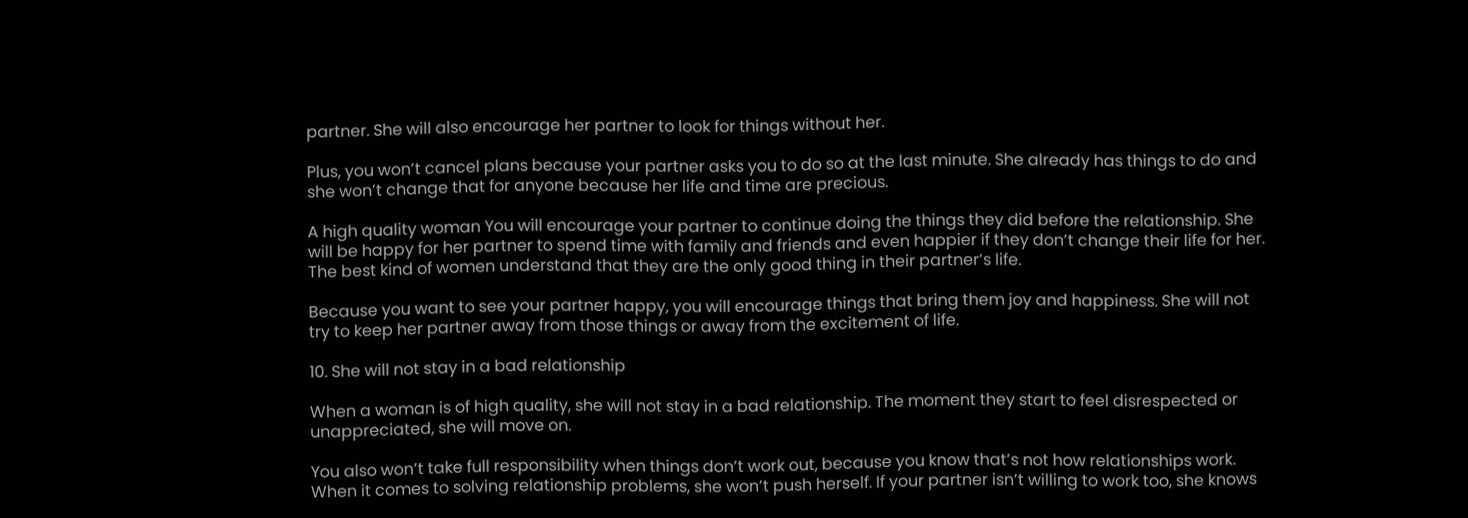partner. She will also encourage her partner to look for things without her.

Plus, you won’t cancel plans because your partner asks you to do so at the last minute. She already has things to do and she won’t change that for anyone because her life and time are precious.

A high quality woman You will encourage your partner to continue doing the things they did before the relationship. She will be happy for her partner to spend time with family and friends and even happier if they don’t change their life for her. The best kind of women understand that they are the only good thing in their partner’s life.

Because you want to see your partner happy, you will encourage things that bring them joy and happiness. She will not try to keep her partner away from those things or away from the excitement of life.

10. She will not stay in a bad relationship

When a woman is of high quality, she will not stay in a bad relationship. The moment they start to feel disrespected or unappreciated, she will move on.

You also won’t take full responsibility when things don’t work out, because you know that’s not how relationships work. When it comes to solving relationship problems, she won’t push herself. If your partner isn’t willing to work too, she knows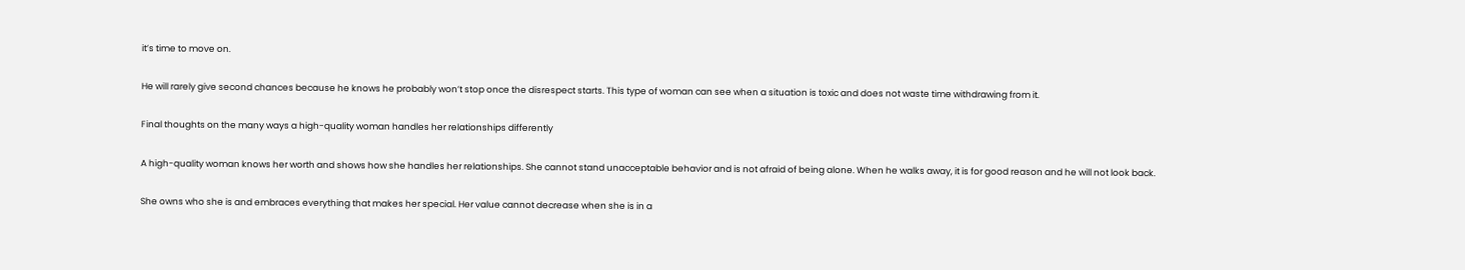it’s time to move on.

He will rarely give second chances because he knows he probably won’t stop once the disrespect starts. This type of woman can see when a situation is toxic and does not waste time withdrawing from it.

Final thoughts on the many ways a high-quality woman handles her relationships differently

A high-quality woman knows her worth and shows how she handles her relationships. She cannot stand unacceptable behavior and is not afraid of being alone. When he walks away, it is for good reason and he will not look back.

She owns who she is and embraces everything that makes her special. Her value cannot decrease when she is in a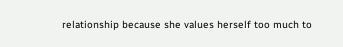relationship because she values herself too much to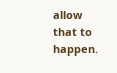allow that to happen.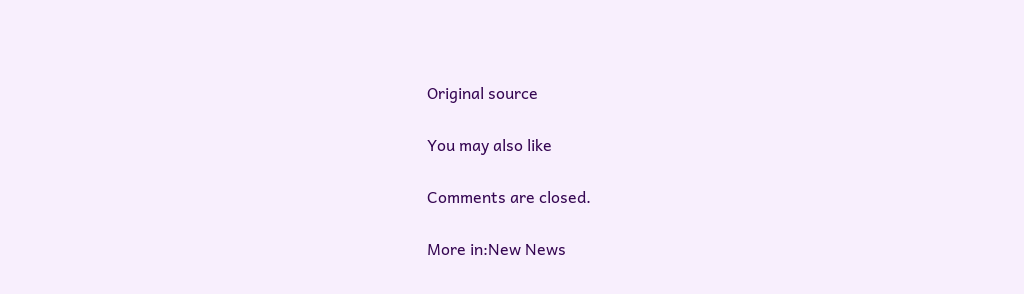Original source

You may also like

Comments are closed.

More in:New News